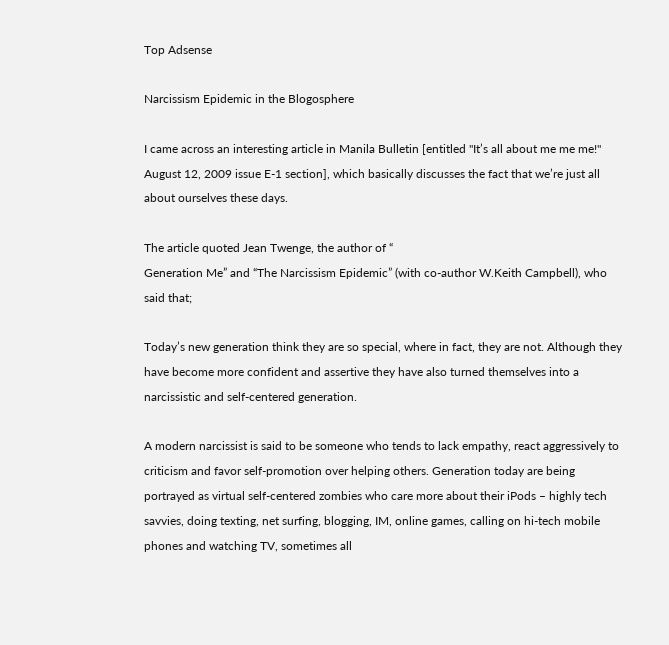Top Adsense

Narcissism Epidemic in the Blogosphere

I came across an interesting article in Manila Bulletin [entitled "It’s all about me me me!" August 12, 2009 issue E-1 section], which basically discusses the fact that we’re just all about ourselves these days.

The article quoted Jean Twenge, the author of “
Generation Me” and “The Narcissism Epidemic” (with co-author W.Keith Campbell), who said that;

Today’s new generation think they are so special, where in fact, they are not. Although they have become more confident and assertive they have also turned themselves into a narcissistic and self-centered generation.

A modern narcissist is said to be someone who tends to lack empathy, react aggressively to criticism and favor self-promotion over helping others. Generation today are being portrayed as virtual self-centered zombies who care more about their iPods – highly tech savvies, doing texting, net surfing, blogging, IM, online games, calling on hi-tech mobile phones and watching TV, sometimes all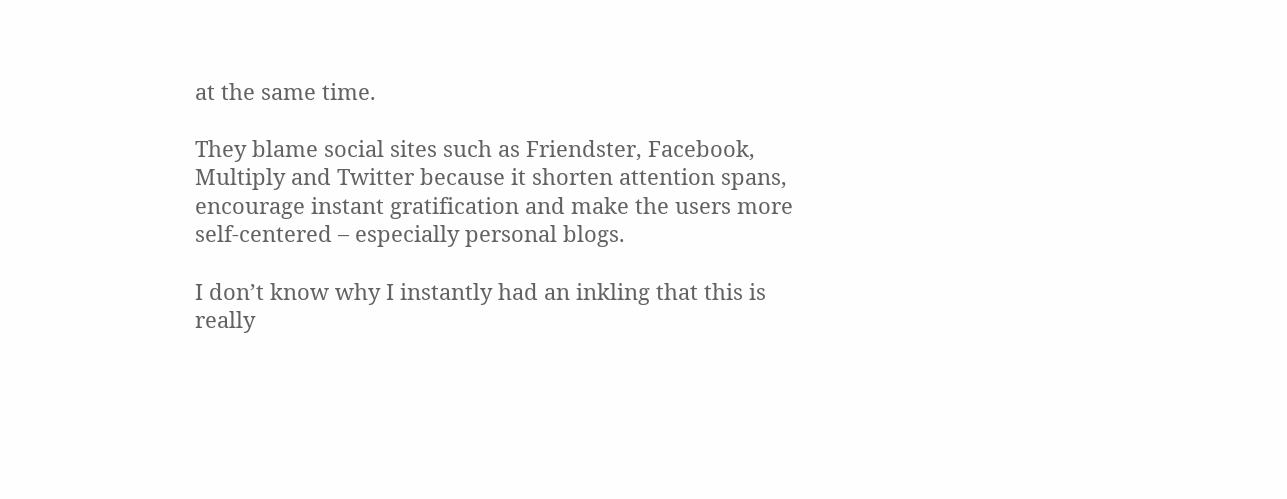at the same time.

They blame social sites such as Friendster, Facebook, Multiply and Twitter because it shorten attention spans, encourage instant gratification and make the users more self-centered – especially personal blogs.

I don’t know why I instantly had an inkling that this is really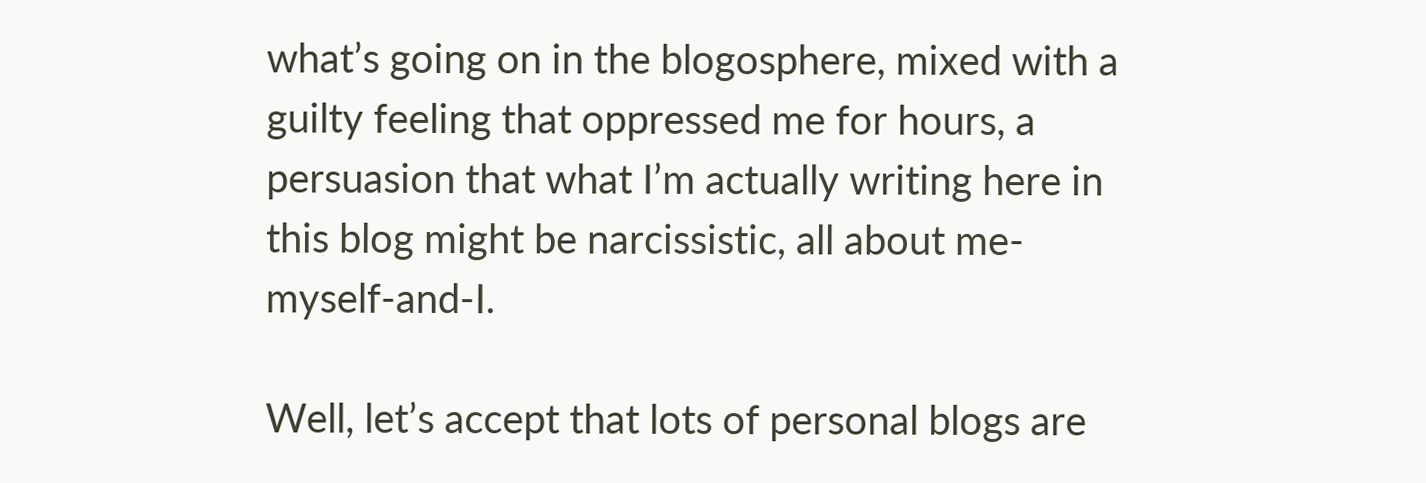what’s going on in the blogosphere, mixed with a guilty feeling that oppressed me for hours, a persuasion that what I’m actually writing here in this blog might be narcissistic, all about me-myself-and-I.

Well, let’s accept that lots of personal blogs are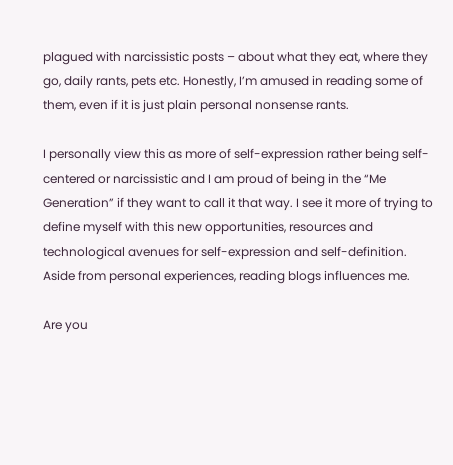plagued with narcissistic posts – about what they eat, where they go, daily rants, pets etc. Honestly, I’m amused in reading some of them, even if it is just plain personal nonsense rants.

I personally view this as more of self-expression rather being self-centered or narcissistic and I am proud of being in the “Me Generation” if they want to call it that way. I see it more of trying to define myself with this new opportunities, resources and technological avenues for self-expression and self-definition. Aside from personal experiences, reading blogs influences me.

Are you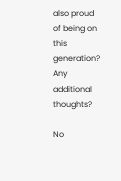also proud of being on this generation? Any additional thoughts?

No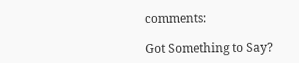comments:

Got Something to Say?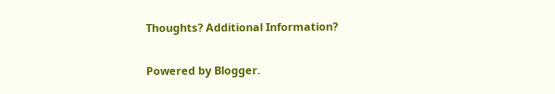Thoughts? Additional Information?

Powered by Blogger.